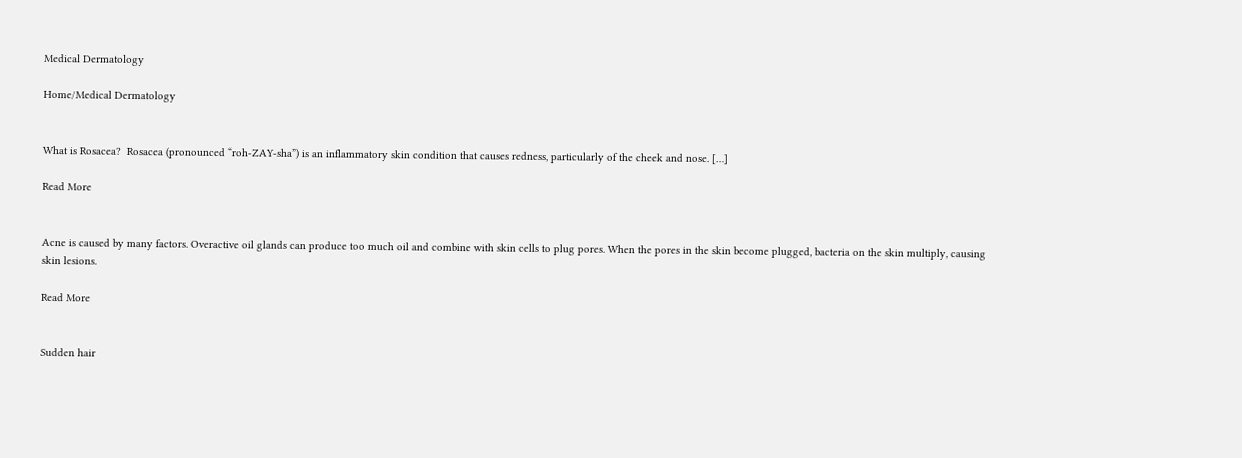Medical Dermatology

Home/Medical Dermatology


What is Rosacea?  Rosacea (pronounced “roh-ZAY-sha”) is an inflammatory skin condition that causes redness, particularly of the cheek and nose. […]

Read More


Acne is caused by many factors. Overactive oil glands can produce too much oil and combine with skin cells to plug pores. When the pores in the skin become plugged, bacteria on the skin multiply, causing skin lesions.

Read More


Sudden hair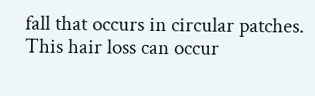fall that occurs in circular patches. This hair loss can occur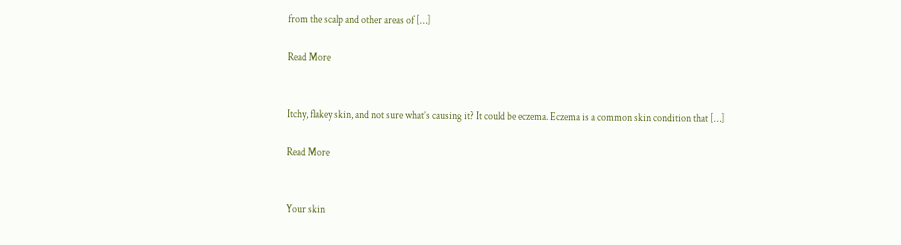from the scalp and other areas of […]

Read More


Itchy, flakey skin, and not sure what’s causing it? It could be eczema. Eczema is a common skin condition that […]

Read More


Your skin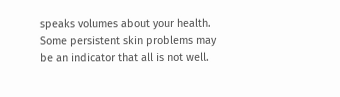speaks volumes about your health. Some persistent skin problems may be an indicator that all is not well.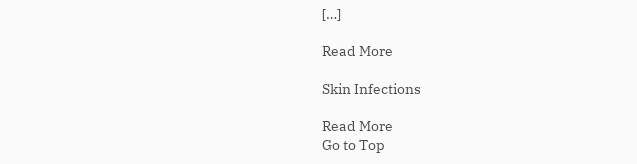[…]

Read More

Skin Infections

Read More
Go to Top